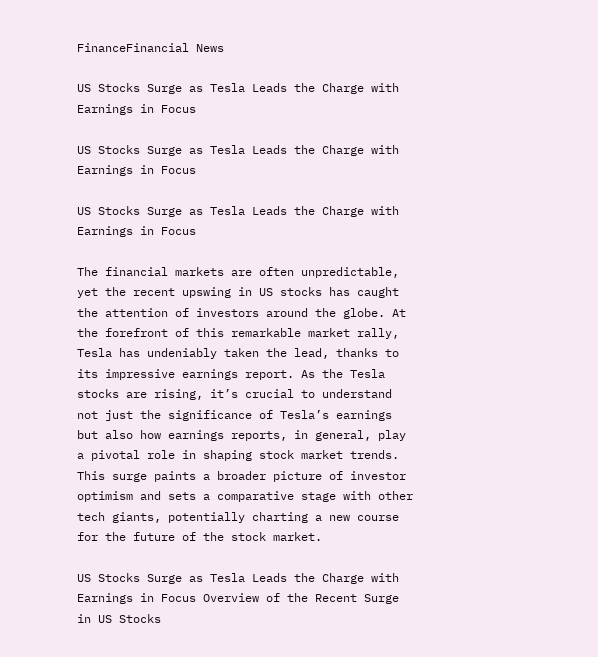FinanceFinancial News

US Stocks Surge as Tesla Leads the Charge with Earnings in Focus

US Stocks Surge as Tesla Leads the Charge with Earnings in Focus

US Stocks Surge as Tesla Leads the Charge with Earnings in Focus

The financial markets are often unpredictable, yet the recent upswing in US stocks has caught the attention of investors around the globe. At the forefront of this remarkable market rally, Tesla has undeniably taken the lead, thanks to its impressive earnings report. As the Tesla stocks are rising, it’s crucial to understand not just the significance of Tesla’s earnings but also how earnings reports, in general, play a pivotal role in shaping stock market trends. This surge paints a broader picture of investor optimism and sets a comparative stage with other tech giants, potentially charting a new course for the future of the stock market.

US Stocks Surge as Tesla Leads the Charge with Earnings in Focus Overview of the Recent Surge in US Stocks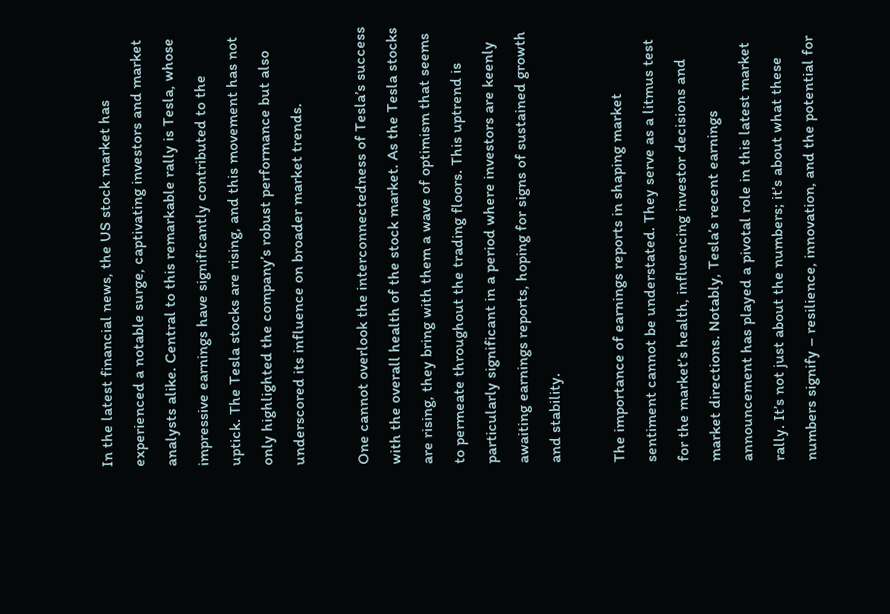In the latest financial news, the US stock market has experienced a notable surge, captivating investors and market analysts alike. Central to this remarkable rally is Tesla, whose impressive earnings have significantly contributed to the uptick. The Tesla stocks are rising, and this movement has not only highlighted the company’s robust performance but also underscored its influence on broader market trends.

One cannot overlook the interconnectedness of Tesla’s success with the overall health of the stock market. As the Tesla stocks are rising, they bring with them a wave of optimism that seems to permeate throughout the trading floors. This uptrend is particularly significant in a period where investors are keenly awaiting earnings reports, hoping for signs of sustained growth and stability.

The importance of earnings reports in shaping market sentiment cannot be understated. They serve as a litmus test for the market’s health, influencing investor decisions and market directions. Notably, Tesla’s recent earnings announcement has played a pivotal role in this latest market rally. It’s not just about the numbers; it’s about what these numbers signify – resilience, innovation, and the potential for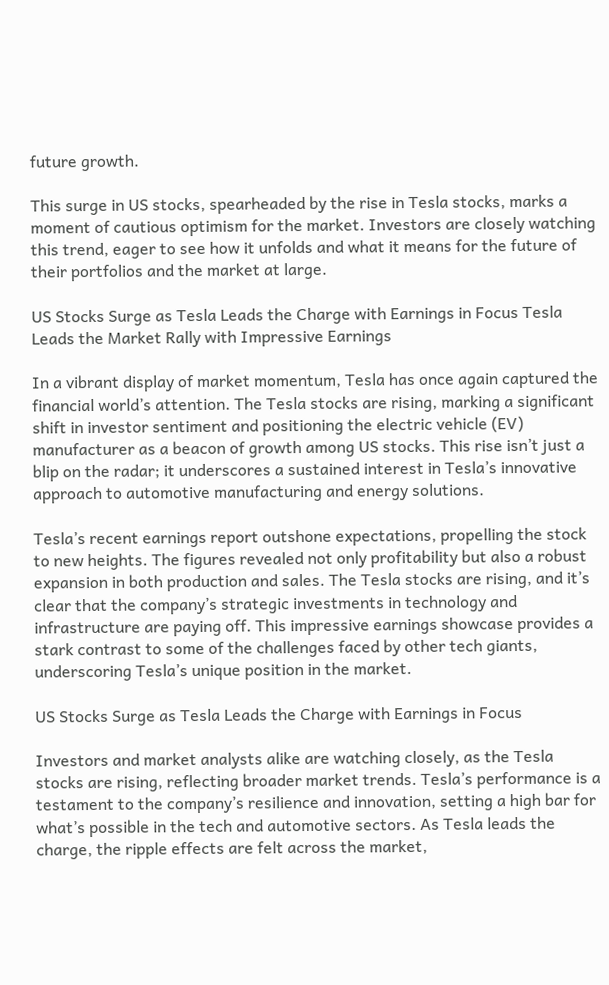future growth.

This surge in US stocks, spearheaded by the rise in Tesla stocks, marks a moment of cautious optimism for the market. Investors are closely watching this trend, eager to see how it unfolds and what it means for the future of their portfolios and the market at large.

US Stocks Surge as Tesla Leads the Charge with Earnings in Focus Tesla Leads the Market Rally with Impressive Earnings

In a vibrant display of market momentum, Tesla has once again captured the financial world’s attention. The Tesla stocks are rising, marking a significant shift in investor sentiment and positioning the electric vehicle (EV) manufacturer as a beacon of growth among US stocks. This rise isn’t just a blip on the radar; it underscores a sustained interest in Tesla’s innovative approach to automotive manufacturing and energy solutions.

Tesla’s recent earnings report outshone expectations, propelling the stock to new heights. The figures revealed not only profitability but also a robust expansion in both production and sales. The Tesla stocks are rising, and it’s clear that the company’s strategic investments in technology and infrastructure are paying off. This impressive earnings showcase provides a stark contrast to some of the challenges faced by other tech giants, underscoring Tesla’s unique position in the market.

US Stocks Surge as Tesla Leads the Charge with Earnings in Focus

Investors and market analysts alike are watching closely, as the Tesla stocks are rising, reflecting broader market trends. Tesla’s performance is a testament to the company’s resilience and innovation, setting a high bar for what’s possible in the tech and automotive sectors. As Tesla leads the charge, the ripple effects are felt across the market,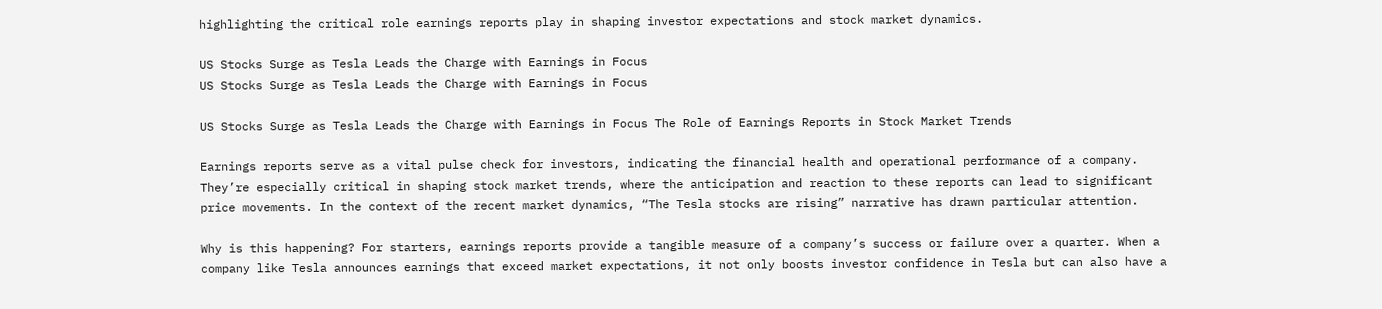highlighting the critical role earnings reports play in shaping investor expectations and stock market dynamics.

US Stocks Surge as Tesla Leads the Charge with Earnings in Focus
US Stocks Surge as Tesla Leads the Charge with Earnings in Focus

US Stocks Surge as Tesla Leads the Charge with Earnings in Focus The Role of Earnings Reports in Stock Market Trends

Earnings reports serve as a vital pulse check for investors, indicating the financial health and operational performance of a company. They’re especially critical in shaping stock market trends, where the anticipation and reaction to these reports can lead to significant price movements. In the context of the recent market dynamics, “The Tesla stocks are rising” narrative has drawn particular attention.

Why is this happening? For starters, earnings reports provide a tangible measure of a company’s success or failure over a quarter. When a company like Tesla announces earnings that exceed market expectations, it not only boosts investor confidence in Tesla but can also have a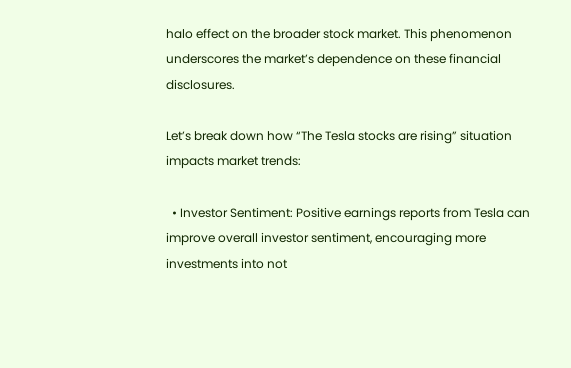halo effect on the broader stock market. This phenomenon underscores the market’s dependence on these financial disclosures.

Let’s break down how “The Tesla stocks are rising” situation impacts market trends:

  • Investor Sentiment: Positive earnings reports from Tesla can improve overall investor sentiment, encouraging more investments into not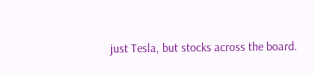just Tesla, but stocks across the board.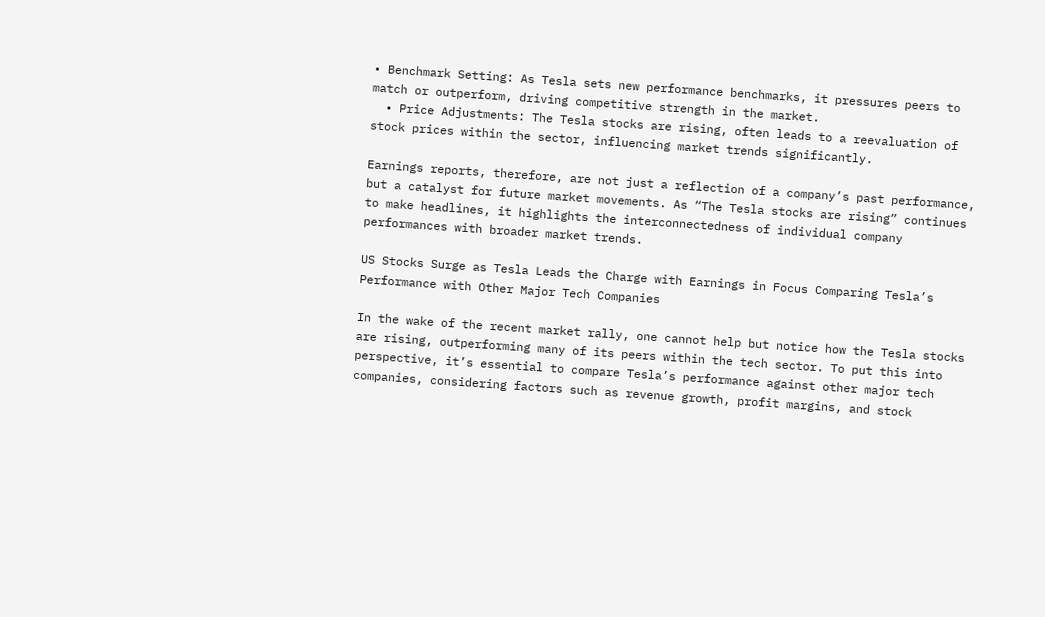• Benchmark Setting: As Tesla sets new performance benchmarks, it pressures peers to match or outperform, driving competitive strength in the market.
  • Price Adjustments: The Tesla stocks are rising, often leads to a reevaluation of stock prices within the sector, influencing market trends significantly.

Earnings reports, therefore, are not just a reflection of a company’s past performance, but a catalyst for future market movements. As “The Tesla stocks are rising” continues to make headlines, it highlights the interconnectedness of individual company performances with broader market trends.

US Stocks Surge as Tesla Leads the Charge with Earnings in Focus Comparing Tesla’s Performance with Other Major Tech Companies

In the wake of the recent market rally, one cannot help but notice how the Tesla stocks are rising, outperforming many of its peers within the tech sector. To put this into perspective, it’s essential to compare Tesla’s performance against other major tech companies, considering factors such as revenue growth, profit margins, and stock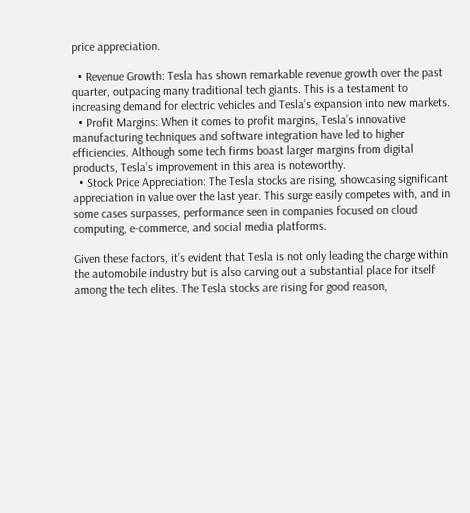price appreciation.

  • Revenue Growth: Tesla has shown remarkable revenue growth over the past quarter, outpacing many traditional tech giants. This is a testament to increasing demand for electric vehicles and Tesla’s expansion into new markets.
  • Profit Margins: When it comes to profit margins, Tesla’s innovative manufacturing techniques and software integration have led to higher efficiencies. Although some tech firms boast larger margins from digital products, Tesla’s improvement in this area is noteworthy.
  • Stock Price Appreciation: The Tesla stocks are rising, showcasing significant appreciation in value over the last year. This surge easily competes with, and in some cases surpasses, performance seen in companies focused on cloud computing, e-commerce, and social media platforms.

Given these factors, it’s evident that Tesla is not only leading the charge within the automobile industry but is also carving out a substantial place for itself among the tech elites. The Tesla stocks are rising for good reason,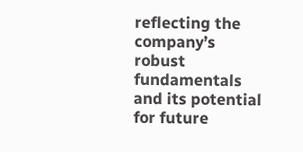reflecting the company’s robust fundamentals and its potential for future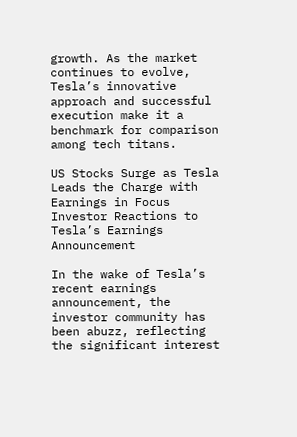growth. As the market continues to evolve, Tesla’s innovative approach and successful execution make it a benchmark for comparison among tech titans.

US Stocks Surge as Tesla Leads the Charge with Earnings in Focus Investor Reactions to Tesla’s Earnings Announcement

In the wake of Tesla’s recent earnings announcement, the investor community has been abuzz, reflecting the significant interest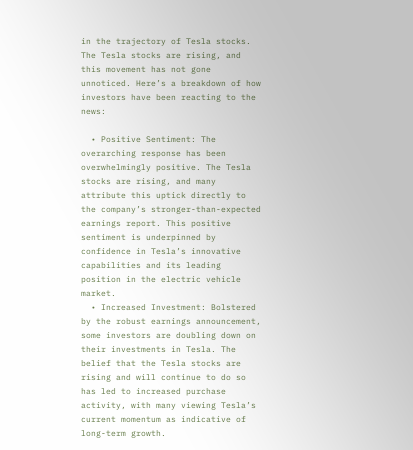in the trajectory of Tesla stocks. The Tesla stocks are rising, and this movement has not gone unnoticed. Here’s a breakdown of how investors have been reacting to the news:

  • Positive Sentiment: The overarching response has been overwhelmingly positive. The Tesla stocks are rising, and many attribute this uptick directly to the company’s stronger-than-expected earnings report. This positive sentiment is underpinned by confidence in Tesla’s innovative capabilities and its leading position in the electric vehicle market.
  • Increased Investment: Bolstered by the robust earnings announcement, some investors are doubling down on their investments in Tesla. The belief that the Tesla stocks are rising and will continue to do so has led to increased purchase activity, with many viewing Tesla’s current momentum as indicative of long-term growth.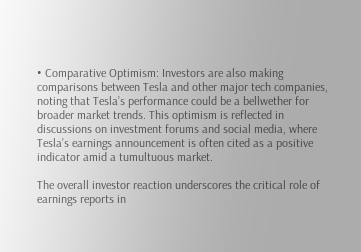• Comparative Optimism: Investors are also making comparisons between Tesla and other major tech companies, noting that Tesla’s performance could be a bellwether for broader market trends. This optimism is reflected in discussions on investment forums and social media, where Tesla’s earnings announcement is often cited as a positive indicator amid a tumultuous market.

The overall investor reaction underscores the critical role of earnings reports in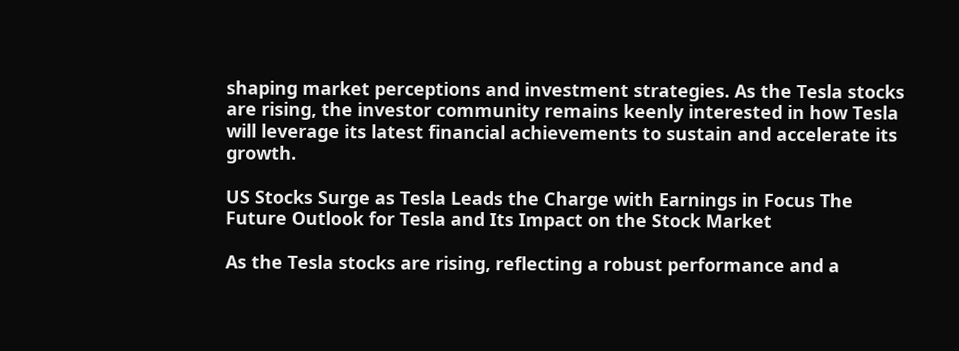shaping market perceptions and investment strategies. As the Tesla stocks are rising, the investor community remains keenly interested in how Tesla will leverage its latest financial achievements to sustain and accelerate its growth.

US Stocks Surge as Tesla Leads the Charge with Earnings in Focus The Future Outlook for Tesla and Its Impact on the Stock Market

As the Tesla stocks are rising, reflecting a robust performance and a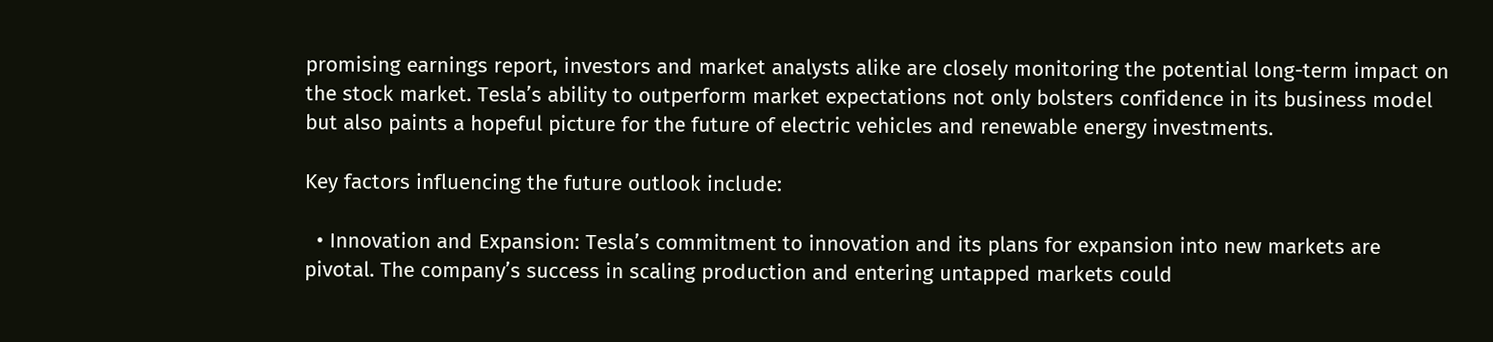promising earnings report, investors and market analysts alike are closely monitoring the potential long-term impact on the stock market. Tesla’s ability to outperform market expectations not only bolsters confidence in its business model but also paints a hopeful picture for the future of electric vehicles and renewable energy investments.

Key factors influencing the future outlook include:

  • Innovation and Expansion: Tesla’s commitment to innovation and its plans for expansion into new markets are pivotal. The company’s success in scaling production and entering untapped markets could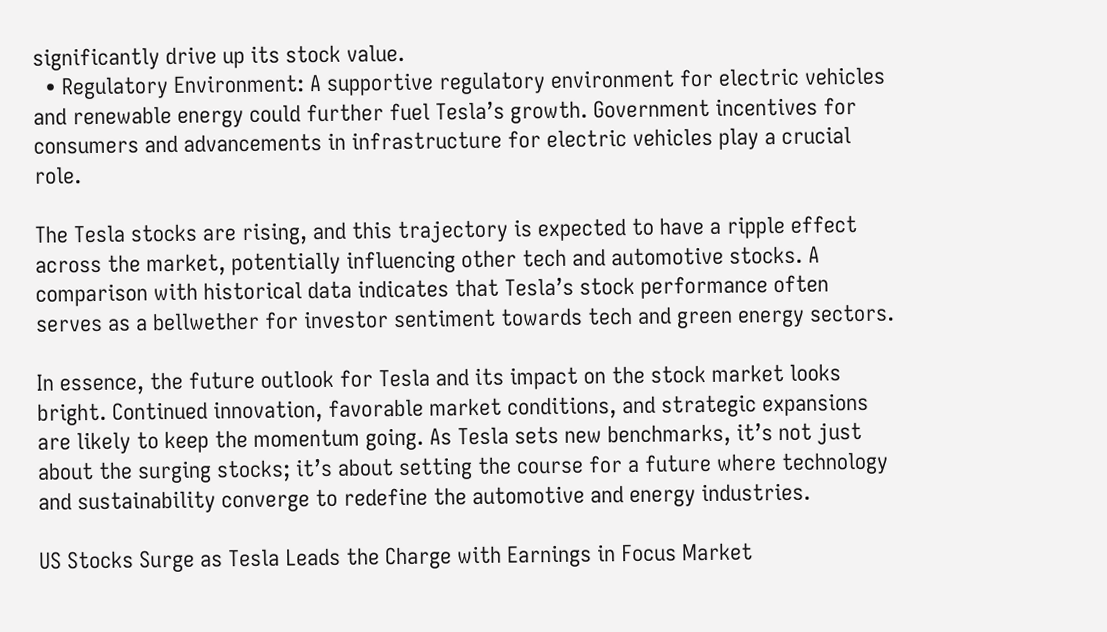significantly drive up its stock value.
  • Regulatory Environment: A supportive regulatory environment for electric vehicles and renewable energy could further fuel Tesla’s growth. Government incentives for consumers and advancements in infrastructure for electric vehicles play a crucial role.

The Tesla stocks are rising, and this trajectory is expected to have a ripple effect across the market, potentially influencing other tech and automotive stocks. A comparison with historical data indicates that Tesla’s stock performance often serves as a bellwether for investor sentiment towards tech and green energy sectors.

In essence, the future outlook for Tesla and its impact on the stock market looks bright. Continued innovation, favorable market conditions, and strategic expansions are likely to keep the momentum going. As Tesla sets new benchmarks, it’s not just about the surging stocks; it’s about setting the course for a future where technology and sustainability converge to redefine the automotive and energy industries.

US Stocks Surge as Tesla Leads the Charge with Earnings in Focus Market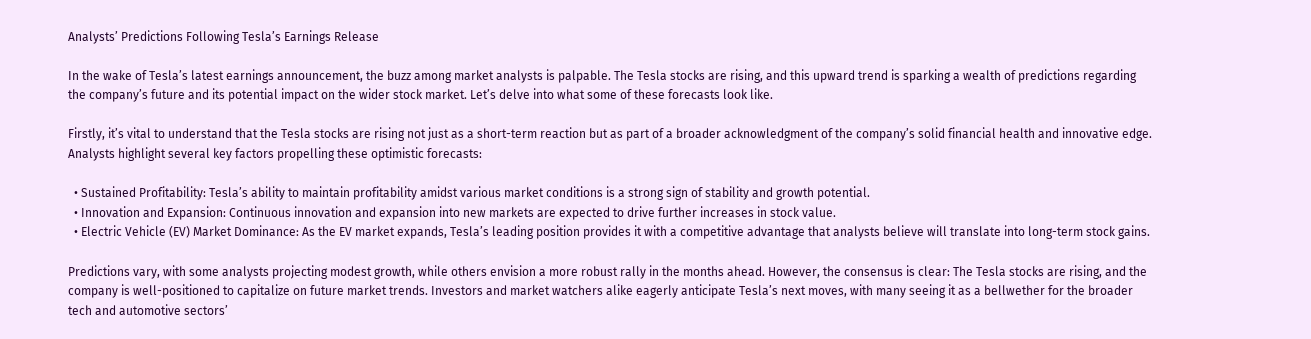Analysts’ Predictions Following Tesla’s Earnings Release

In the wake of Tesla’s latest earnings announcement, the buzz among market analysts is palpable. The Tesla stocks are rising, and this upward trend is sparking a wealth of predictions regarding the company’s future and its potential impact on the wider stock market. Let’s delve into what some of these forecasts look like.

Firstly, it’s vital to understand that the Tesla stocks are rising not just as a short-term reaction but as part of a broader acknowledgment of the company’s solid financial health and innovative edge. Analysts highlight several key factors propelling these optimistic forecasts:

  • Sustained Profitability: Tesla’s ability to maintain profitability amidst various market conditions is a strong sign of stability and growth potential.
  • Innovation and Expansion: Continuous innovation and expansion into new markets are expected to drive further increases in stock value.
  • Electric Vehicle (EV) Market Dominance: As the EV market expands, Tesla’s leading position provides it with a competitive advantage that analysts believe will translate into long-term stock gains.

Predictions vary, with some analysts projecting modest growth, while others envision a more robust rally in the months ahead. However, the consensus is clear: The Tesla stocks are rising, and the company is well-positioned to capitalize on future market trends. Investors and market watchers alike eagerly anticipate Tesla’s next moves, with many seeing it as a bellwether for the broader tech and automotive sectors’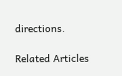directions.

Related Articles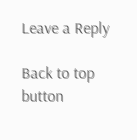Leave a Reply

Back to top button